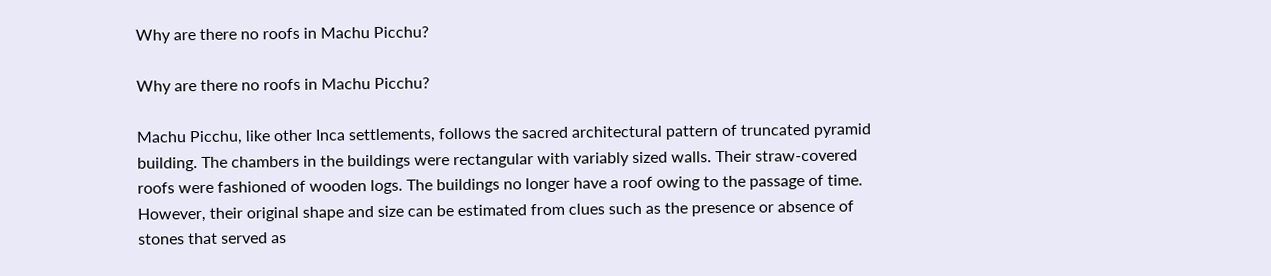Why are there no roofs in Machu Picchu?

Why are there no roofs in Machu Picchu?

Machu Picchu, like other Inca settlements, follows the sacred architectural pattern of truncated pyramid building. The chambers in the buildings were rectangular with variably sized walls. Their straw-covered roofs were fashioned of wooden logs. The buildings no longer have a roof owing to the passage of time. However, their original shape and size can be estimated from clues such as the presence or absence of stones that served as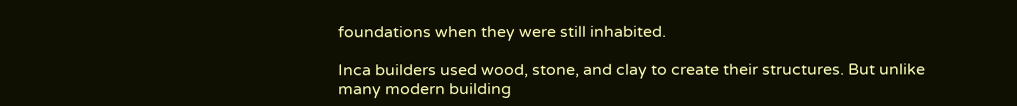foundations when they were still inhabited.

Inca builders used wood, stone, and clay to create their structures. But unlike many modern building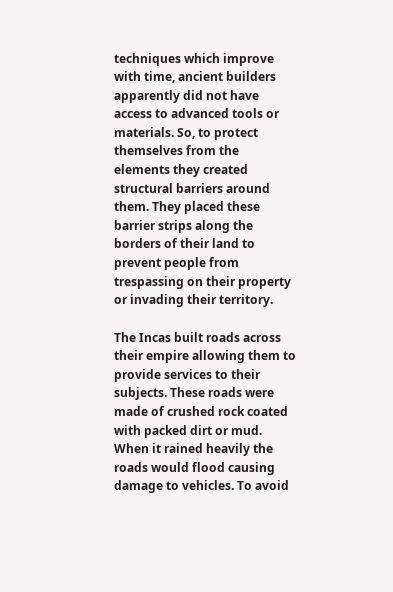techniques which improve with time, ancient builders apparently did not have access to advanced tools or materials. So, to protect themselves from the elements they created structural barriers around them. They placed these barrier strips along the borders of their land to prevent people from trespassing on their property or invading their territory.

The Incas built roads across their empire allowing them to provide services to their subjects. These roads were made of crushed rock coated with packed dirt or mud. When it rained heavily the roads would flood causing damage to vehicles. To avoid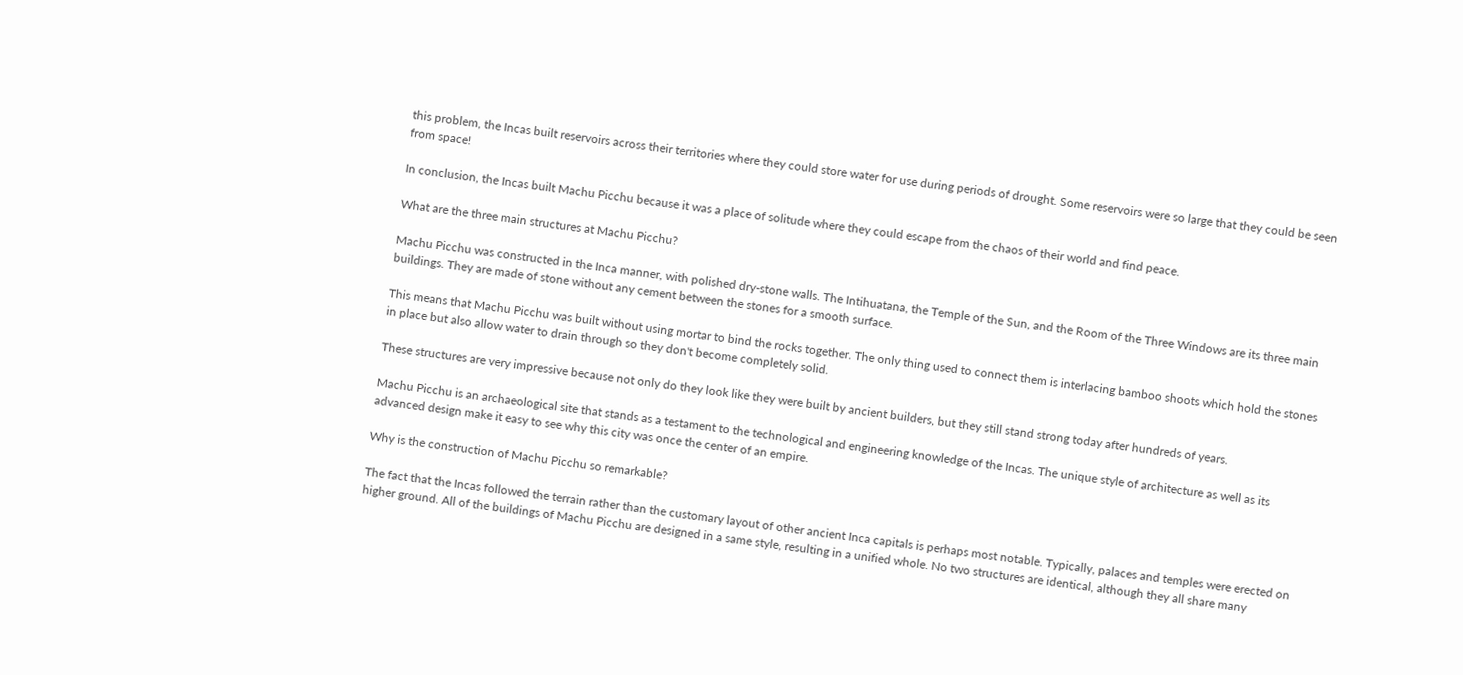this problem, the Incas built reservoirs across their territories where they could store water for use during periods of drought. Some reservoirs were so large that they could be seen from space!

In conclusion, the Incas built Machu Picchu because it was a place of solitude where they could escape from the chaos of their world and find peace.

What are the three main structures at Machu Picchu?

Machu Picchu was constructed in the Inca manner, with polished dry-stone walls. The Intihuatana, the Temple of the Sun, and the Room of the Three Windows are its three main buildings. They are made of stone without any cement between the stones for a smooth surface.

This means that Machu Picchu was built without using mortar to bind the rocks together. The only thing used to connect them is interlacing bamboo shoots which hold the stones in place but also allow water to drain through so they don't become completely solid.

These structures are very impressive because not only do they look like they were built by ancient builders, but they still stand strong today after hundreds of years.

Machu Picchu is an archaeological site that stands as a testament to the technological and engineering knowledge of the Incas. The unique style of architecture as well as its advanced design make it easy to see why this city was once the center of an empire.

Why is the construction of Machu Picchu so remarkable?

The fact that the Incas followed the terrain rather than the customary layout of other ancient Inca capitals is perhaps most notable. Typically, palaces and temples were erected on higher ground. All of the buildings of Machu Picchu are designed in a same style, resulting in a unified whole. No two structures are identical, although they all share many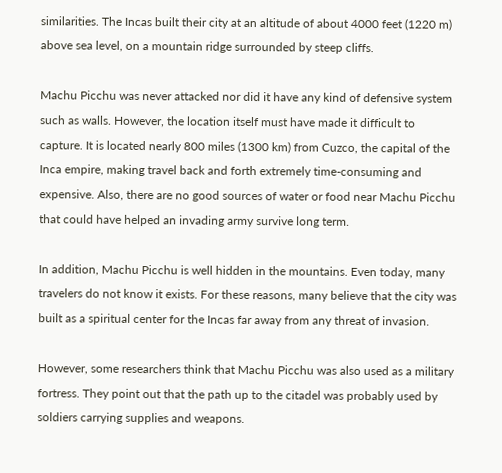similarities. The Incas built their city at an altitude of about 4000 feet (1220 m) above sea level, on a mountain ridge surrounded by steep cliffs.

Machu Picchu was never attacked nor did it have any kind of defensive system such as walls. However, the location itself must have made it difficult to capture. It is located nearly 800 miles (1300 km) from Cuzco, the capital of the Inca empire, making travel back and forth extremely time-consuming and expensive. Also, there are no good sources of water or food near Machu Picchu that could have helped an invading army survive long term.

In addition, Machu Picchu is well hidden in the mountains. Even today, many travelers do not know it exists. For these reasons, many believe that the city was built as a spiritual center for the Incas far away from any threat of invasion.

However, some researchers think that Machu Picchu was also used as a military fortress. They point out that the path up to the citadel was probably used by soldiers carrying supplies and weapons.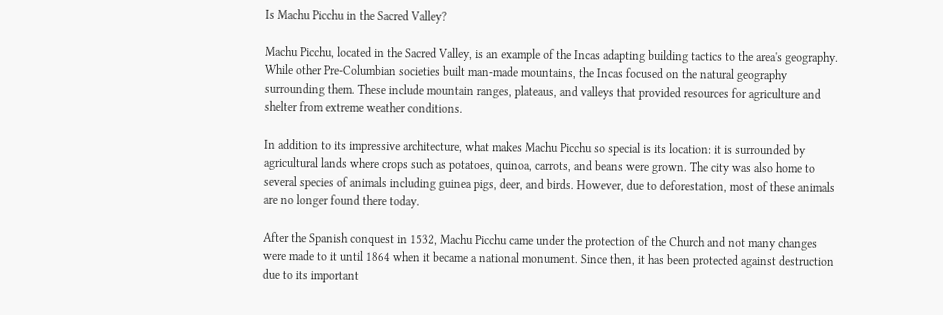Is Machu Picchu in the Sacred Valley?

Machu Picchu, located in the Sacred Valley, is an example of the Incas adapting building tactics to the area's geography. While other Pre-Columbian societies built man-made mountains, the Incas focused on the natural geography surrounding them. These include mountain ranges, plateaus, and valleys that provided resources for agriculture and shelter from extreme weather conditions.

In addition to its impressive architecture, what makes Machu Picchu so special is its location: it is surrounded by agricultural lands where crops such as potatoes, quinoa, carrots, and beans were grown. The city was also home to several species of animals including guinea pigs, deer, and birds. However, due to deforestation, most of these animals are no longer found there today.

After the Spanish conquest in 1532, Machu Picchu came under the protection of the Church and not many changes were made to it until 1864 when it became a national monument. Since then, it has been protected against destruction due to its important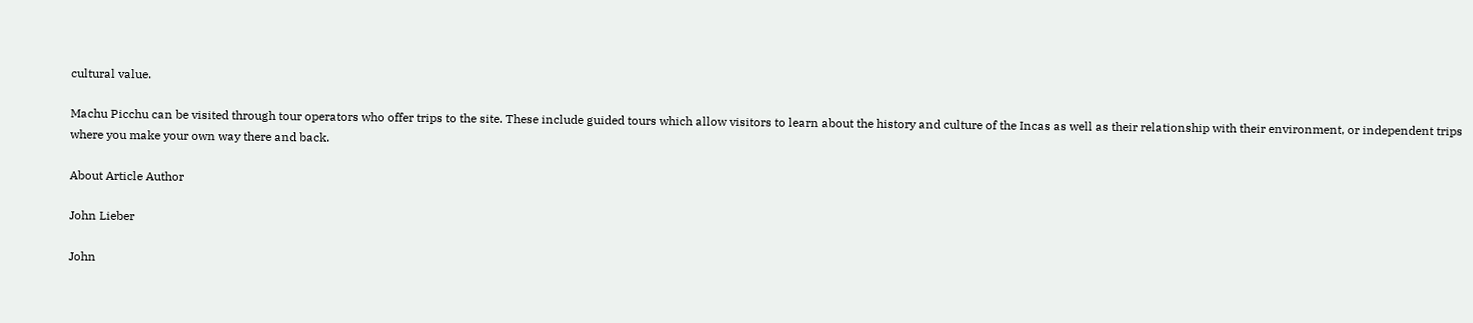cultural value.

Machu Picchu can be visited through tour operators who offer trips to the site. These include guided tours which allow visitors to learn about the history and culture of the Incas as well as their relationship with their environment, or independent trips where you make your own way there and back.

About Article Author

John Lieber

John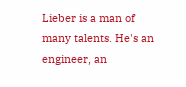Lieber is a man of many talents. He's an engineer, an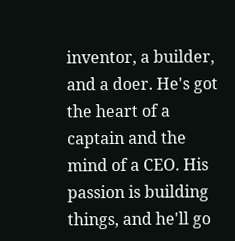inventor, a builder, and a doer. He's got the heart of a captain and the mind of a CEO. His passion is building things, and he'll go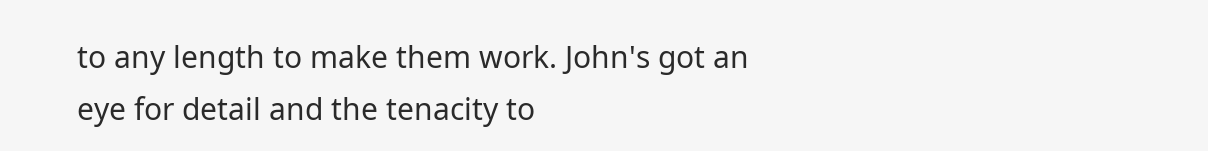to any length to make them work. John's got an eye for detail and the tenacity to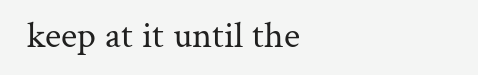keep at it until the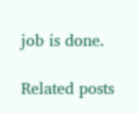job is done.

Related posts